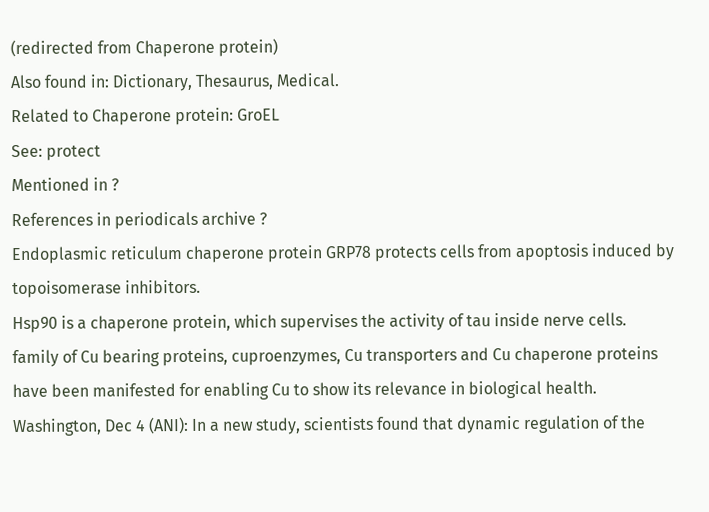(redirected from Chaperone protein)
Also found in: Dictionary, Thesaurus, Medical.
Related to Chaperone protein: GroEL
See: protect
Mentioned in ?
References in periodicals archive ?
Endoplasmic reticulum chaperone protein GRP78 protects cells from apoptosis induced by topoisomerase inhibitors.
Hsp90 is a chaperone protein, which supervises the activity of tau inside nerve cells.
family of Cu bearing proteins, cuproenzymes, Cu transporters and Cu chaperone proteins have been manifested for enabling Cu to show its relevance in biological health.
Washington, Dec 4 (ANI): In a new study, scientists found that dynamic regulation of the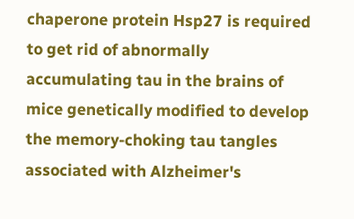chaperone protein Hsp27 is required to get rid of abnormally accumulating tau in the brains of mice genetically modified to develop the memory-choking tau tangles associated with Alzheimer's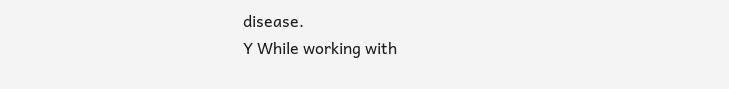disease.
Y While working with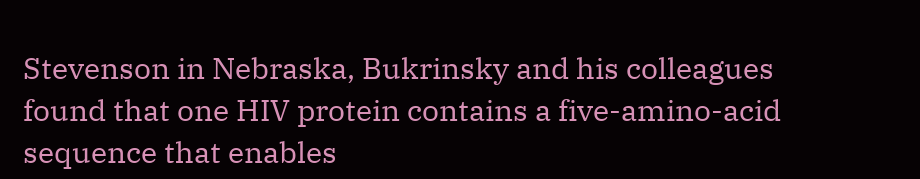Stevenson in Nebraska, Bukrinsky and his colleagues found that one HIV protein contains a five-amino-acid sequence that enables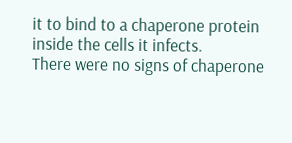it to bind to a chaperone protein inside the cells it infects.
There were no signs of chaperone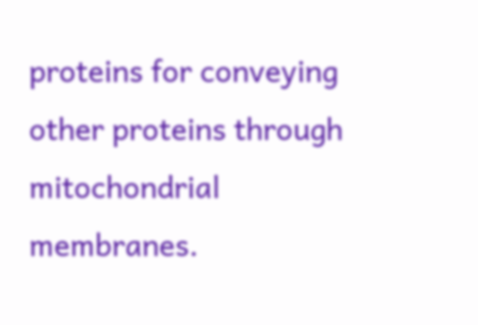proteins for conveying other proteins through mitochondrial membranes.